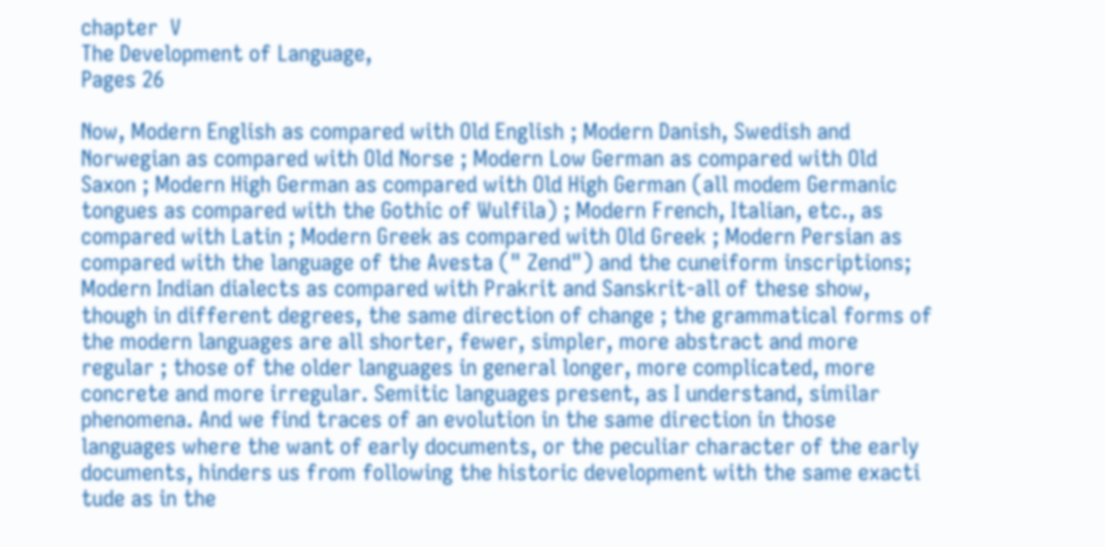chapter  V
The Development of Language,
Pages 26

Now, Modern English as compared with Old English ; Modern Danish, Swedish and Norwegian as compared with Old Norse ; Modern Low German as compared with Old Saxon ; Modern High German as compared with Old High German (all modem Germanic tongues as compared with the Gothic of Wulfila) ; Modern French, Italian, etc., as compared with Latin ; Modern Greek as compared with Old Greek ; Modern Persian as compared with the language of the Avesta (" Zend") and the cuneiform inscriptions; Modern Indian dialects as compared with Prakrit and Sanskrit-all of these show, though in different degrees, the same direction of change ; the grammatical forms of the modern languages are all shorter, fewer, simpler, more abstract and more regular ; those of the older languages in general longer, more complicated, more concrete and more irregular. Semitic languages present, as I understand, similar phenomena. And we find traces of an evolution in the same direction in those languages where the want of early documents, or the peculiar character of the early documents, hinders us from following the historic development with the same exacti tude as in the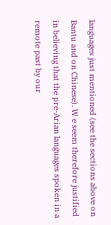languages just mentioned (see the sections above on Bantu and on Chinese). W e seem therefore justified in believing that the pre-Arian languages spoken in a remote past by our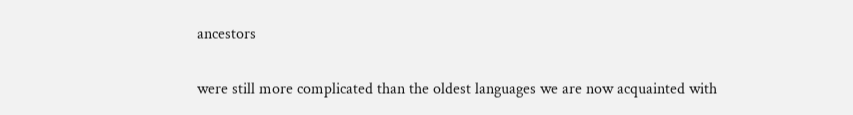ancestors

were still more complicated than the oldest languages we are now acquainted with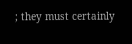; they must certainly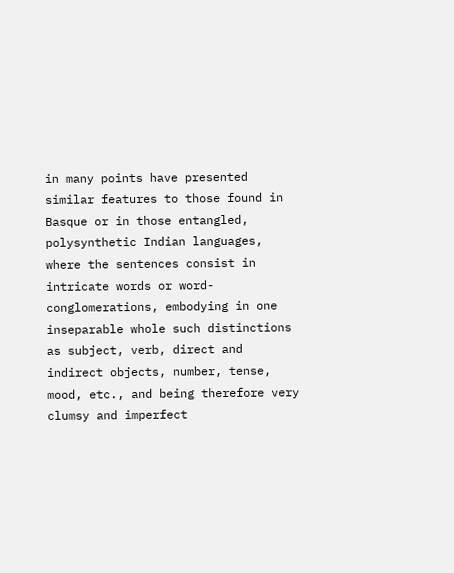in many points have presented similar features to those found in Basque or in those entangled, polysynthetic Indian languages, where the sentences consist in intricate words or word-conglomerations, embodying in one inseparable whole such distinctions as subject, verb, direct and indirect objects, number, tense, mood, etc., and being therefore very clumsy and imperfect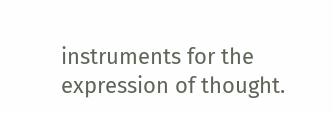instruments for the expression of thought.